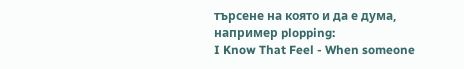търсене на която и да е дума, например plopping:
I Know That Feel - When someone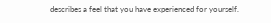describes a feel that you have experienced for yourself.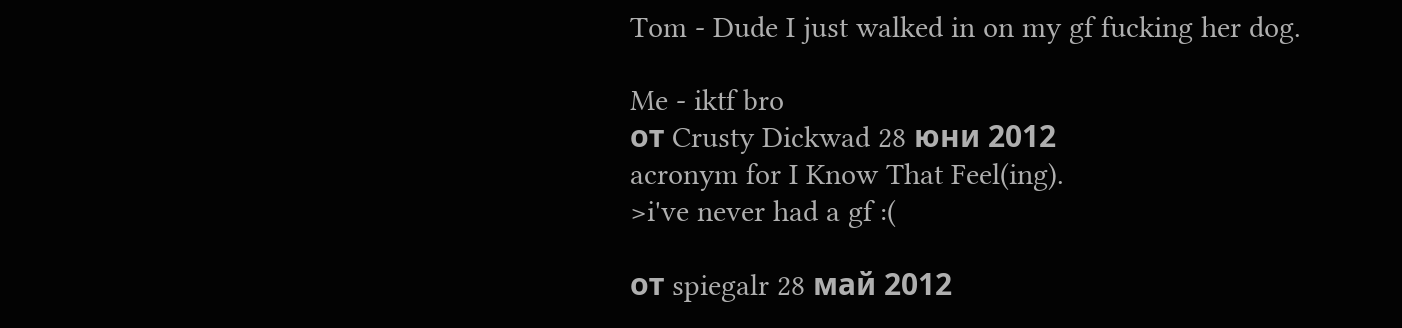Tom - Dude I just walked in on my gf fucking her dog.

Me - iktf bro
от Crusty Dickwad 28 юни 2012
acronym for I Know That Feel(ing).
>i've never had a gf :(

от spiegalr 28 май 2012